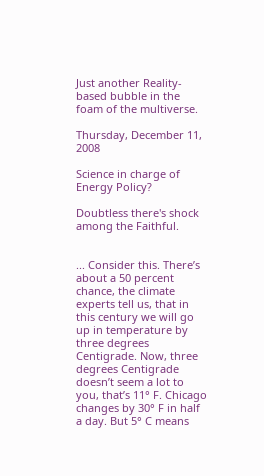Just another Reality-based bubble in the foam of the multiverse.

Thursday, December 11, 2008

Science in charge of Energy Policy?

Doubtless there's shock among the Faithful.


... Consider this. There’s about a 50 percent chance, the climate experts tell us, that in this century we will go up in temperature by three degrees Centigrade. Now, three degrees Centigrade doesn’t seem a lot to you, that’s 11° F. Chicago changes by 30° F in half a day. But 5° C means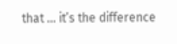that … it’s the difference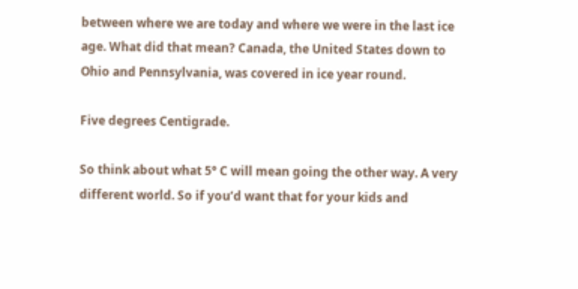between where we are today and where we were in the last ice age. What did that mean? Canada, the United States down to Ohio and Pennsylvania, was covered in ice year round.

Five degrees Centigrade.

So think about what 5° C will mean going the other way. A very different world. So if you’d want that for your kids and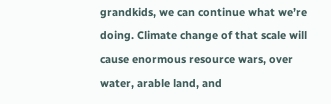grandkids, we can continue what we’re doing. Climate change of that scale will cause enormous resource wars, over water, arable land, and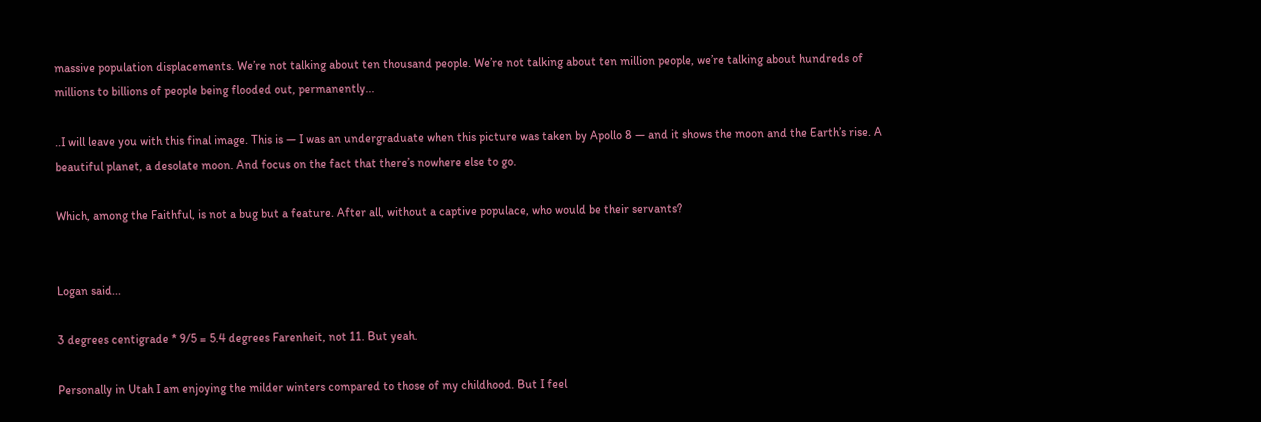massive population displacements. We’re not talking about ten thousand people. We’re not talking about ten million people, we’re talking about hundreds of millions to billions of people being flooded out, permanently...

..I will leave you with this final image. This is — I was an undergraduate when this picture was taken by Apollo 8 — and it shows the moon and the Earth’s rise. A beautiful planet, a desolate moon. And focus on the fact that there’s nowhere else to go.

Which, among the Faithful, is not a bug but a feature. After all, without a captive populace, who would be their servants?


Logan said...

3 degrees centigrade * 9/5 = 5.4 degrees Farenheit, not 11. But yeah.

Personally in Utah I am enjoying the milder winters compared to those of my childhood. But I feel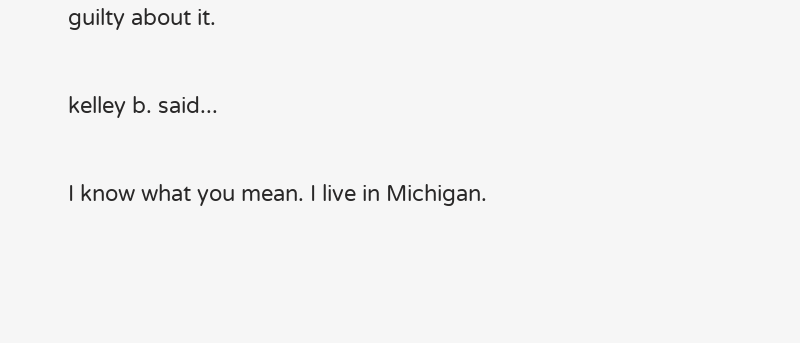guilty about it.

kelley b. said...

I know what you mean. I live in Michigan.